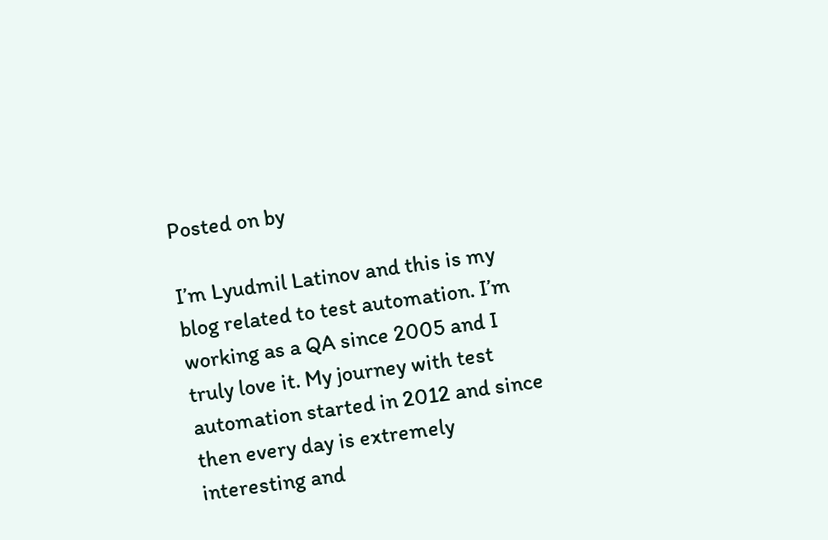Posted on by

I’m Lyudmil Latinov and this is my blog related to test automation. I’m working as a QA since 2005 and I truly love it. My journey with test automation started in 2012 and since then every day is extremely interesting and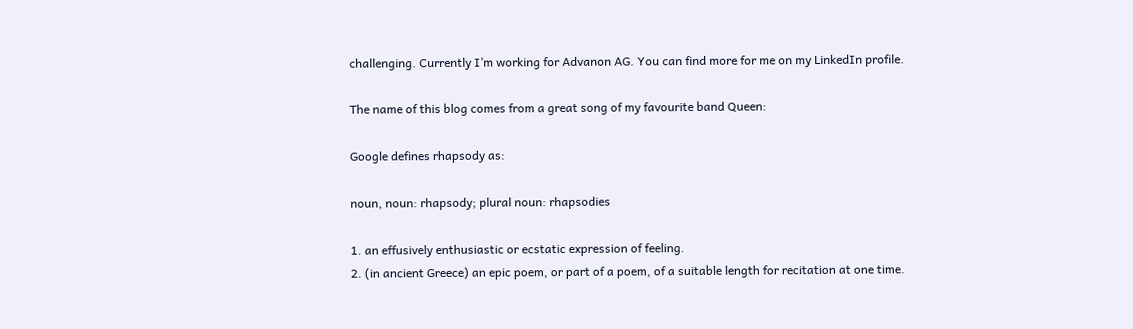challenging. Currently I’m working for Advanon AG. You can find more for me on my LinkedIn profile.

The name of this blog comes from a great song of my favourite band Queen:

Google defines rhapsody as:

noun, noun: rhapsody; plural noun: rhapsodies

1. an effusively enthusiastic or ecstatic expression of feeling.
2. (in ancient Greece) an epic poem, or part of a poem, of a suitable length for recitation at one time.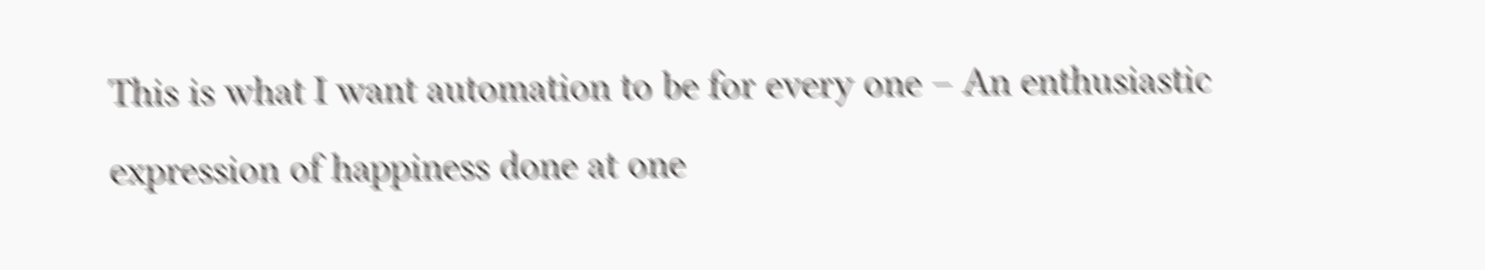This is what I want automation to be for every one – An enthusiastic expression of happiness done at one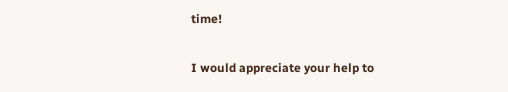time!

I would appreciate your help to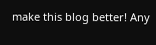make this blog better! Any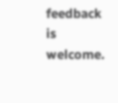feedback is welcome.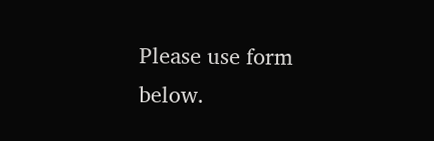Please use form below.